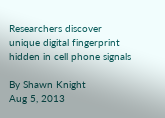Researchers discover unique digital fingerprint hidden in cell phone signals

By Shawn Knight
Aug 5, 2013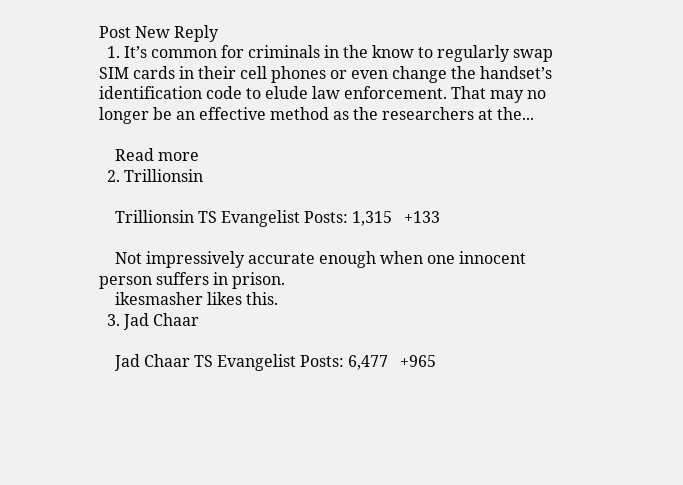Post New Reply
  1. It’s common for criminals in the know to regularly swap SIM cards in their cell phones or even change the handset’s identification code to elude law enforcement. That may no longer be an effective method as the researchers at the...

    Read more
  2. Trillionsin

    Trillionsin TS Evangelist Posts: 1,315   +133

    Not impressively accurate enough when one innocent person suffers in prison.
    ikesmasher likes this.
  3. Jad Chaar

    Jad Chaar TS Evangelist Posts: 6,477   +965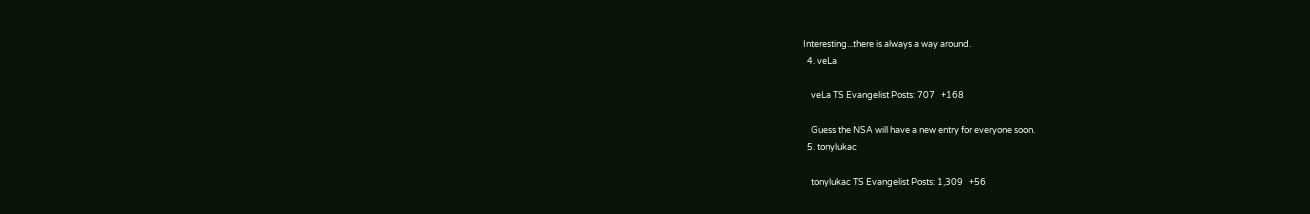Interesting...there is always a way around.
  4. veLa

    veLa TS Evangelist Posts: 707   +168

    Guess the NSA will have a new entry for everyone soon.
  5. tonylukac

    tonylukac TS Evangelist Posts: 1,309   +56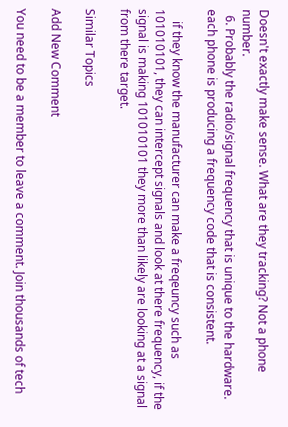Doesn't exactly make sense. What are they tracking? Not a phone number.
  6. Probably the radio/signal frequency that is unique to the hardware. each phone is producing a frequency code that is consistent.

    if they know the manufacturer can make a freqeuncy such as 101010101, they can intercept signals and look at there frequency, if the signal is making 101010101 they more than likely are looking at a signal from there target.

Similar Topics

Add New Comment

You need to be a member to leave a comment. Join thousands of tech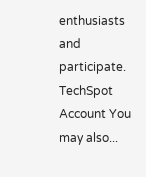enthusiasts and participate.
TechSpot Account You may also...